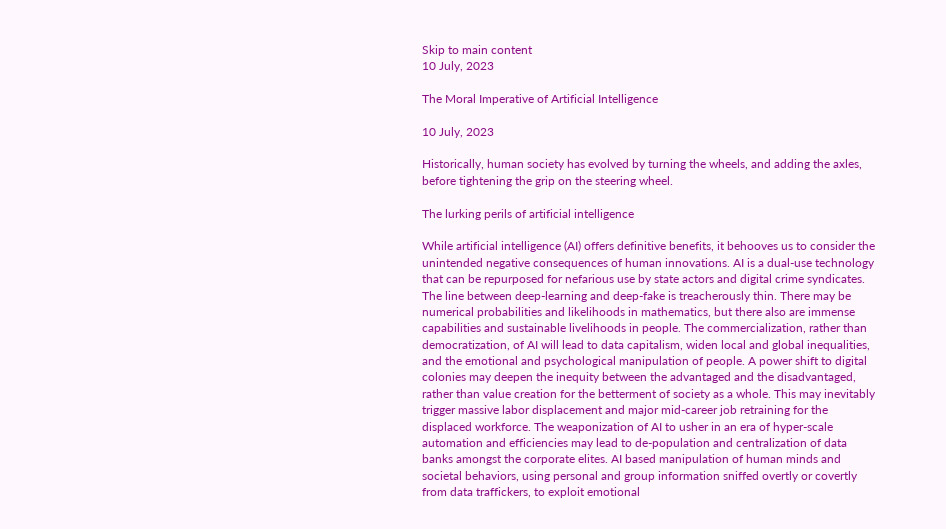Skip to main content
10 July, 2023

The Moral Imperative of Artificial Intelligence

10 July, 2023

Historically, human society has evolved by turning the wheels, and adding the axles, before tightening the grip on the steering wheel.

The lurking perils of artificial intelligence

While artificial intelligence (AI) offers definitive benefits, it behooves us to consider the unintended negative consequences of human innovations. AI is a dual-use technology that can be repurposed for nefarious use by state actors and digital crime syndicates. The line between deep-learning and deep-fake is treacherously thin. There may be numerical probabilities and likelihoods in mathematics, but there also are immense capabilities and sustainable livelihoods in people. The commercialization, rather than democratization, of AI will lead to data capitalism, widen local and global inequalities, and the emotional and psychological manipulation of people. A power shift to digital colonies may deepen the inequity between the advantaged and the disadvantaged, rather than value creation for the betterment of society as a whole. This may inevitably trigger massive labor displacement and major mid-career job retraining for the displaced workforce. The weaponization of AI to usher in an era of hyper-scale automation and efficiencies may lead to de-population and centralization of data banks amongst the corporate elites. AI based manipulation of human minds and societal behaviors, using personal and group information sniffed overtly or covertly from data traffickers, to exploit emotional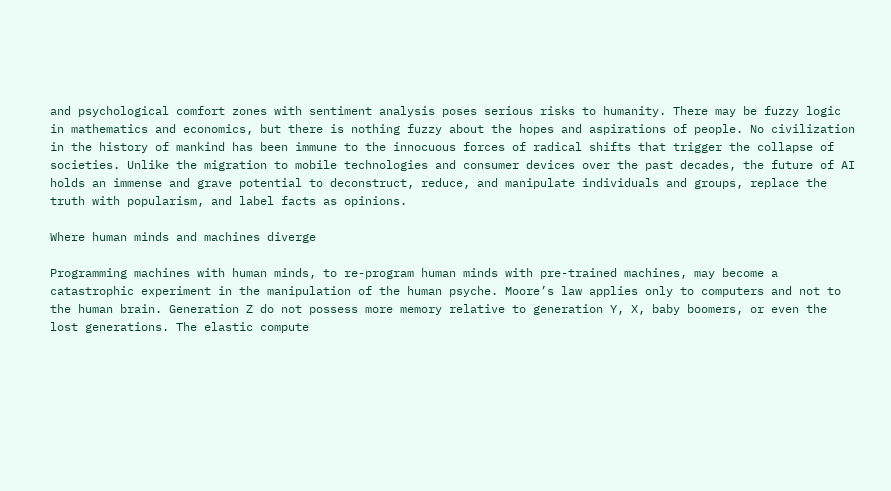and psychological comfort zones with sentiment analysis poses serious risks to humanity. There may be fuzzy logic in mathematics and economics, but there is nothing fuzzy about the hopes and aspirations of people. No civilization in the history of mankind has been immune to the innocuous forces of radical shifts that trigger the collapse of societies. Unlike the migration to mobile technologies and consumer devices over the past decades, the future of AI holds an immense and grave potential to deconstruct, reduce, and manipulate individuals and groups, replace the truth with popularism, and label facts as opinions.

Where human minds and machines diverge

Programming machines with human minds, to re-program human minds with pre-trained machines, may become a catastrophic experiment in the manipulation of the human psyche. Moore’s law applies only to computers and not to the human brain. Generation Z do not possess more memory relative to generation Y, X, baby boomers, or even the lost generations. The elastic compute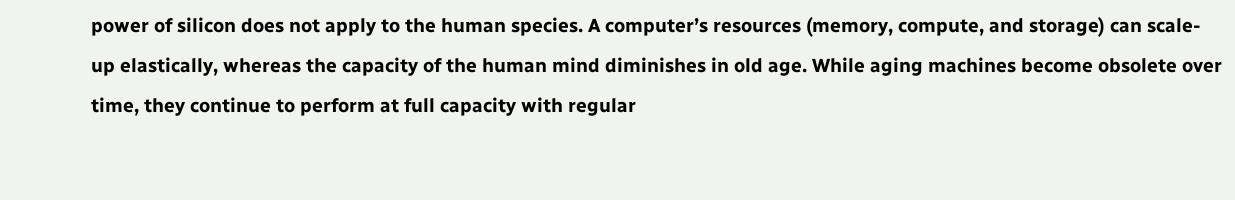power of silicon does not apply to the human species. A computer’s resources (memory, compute, and storage) can scale-up elastically, whereas the capacity of the human mind diminishes in old age. While aging machines become obsolete over time, they continue to perform at full capacity with regular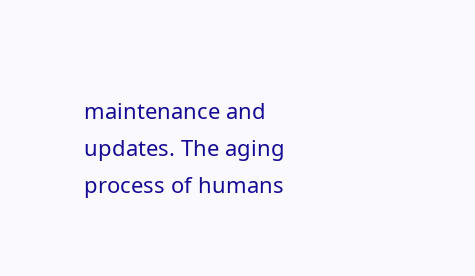maintenance and updates. The aging process of humans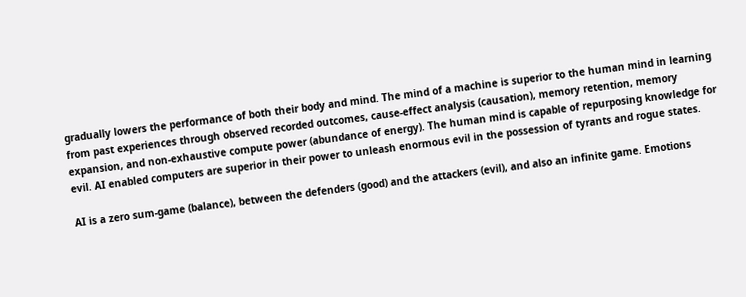gradually lowers the performance of both their body and mind. The mind of a machine is superior to the human mind in learning from past experiences through observed recorded outcomes, cause-effect analysis (causation), memory retention, memory expansion, and non-exhaustive compute power (abundance of energy). The human mind is capable of repurposing knowledge for evil. AI enabled computers are superior in their power to unleash enormous evil in the possession of tyrants and rogue states.

AI is a zero sum-game (balance), between the defenders (good) and the attackers (evil), and also an infinite game. Emotions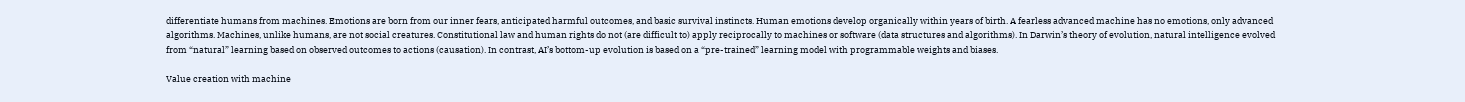differentiate humans from machines. Emotions are born from our inner fears, anticipated harmful outcomes, and basic survival instincts. Human emotions develop organically within years of birth. A fearless advanced machine has no emotions, only advanced algorithms. Machines, unlike humans, are not social creatures. Constitutional law and human rights do not (are difficult to) apply reciprocally to machines or software (data structures and algorithms). In Darwin’s theory of evolution, natural intelligence evolved from “natural” learning based on observed outcomes to actions (causation). In contrast, AI’s bottom-up evolution is based on a “pre-trained” learning model with programmable weights and biases.

Value creation with machine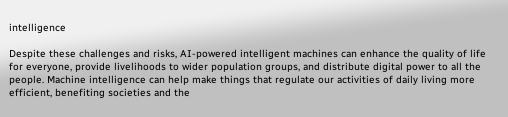intelligence

Despite these challenges and risks, AI-powered intelligent machines can enhance the quality of life for everyone, provide livelihoods to wider population groups, and distribute digital power to all the people. Machine intelligence can help make things that regulate our activities of daily living more efficient, benefiting societies and the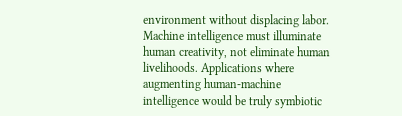environment without displacing labor. Machine intelligence must illuminate human creativity, not eliminate human livelihoods. Applications where augmenting human-machine intelligence would be truly symbiotic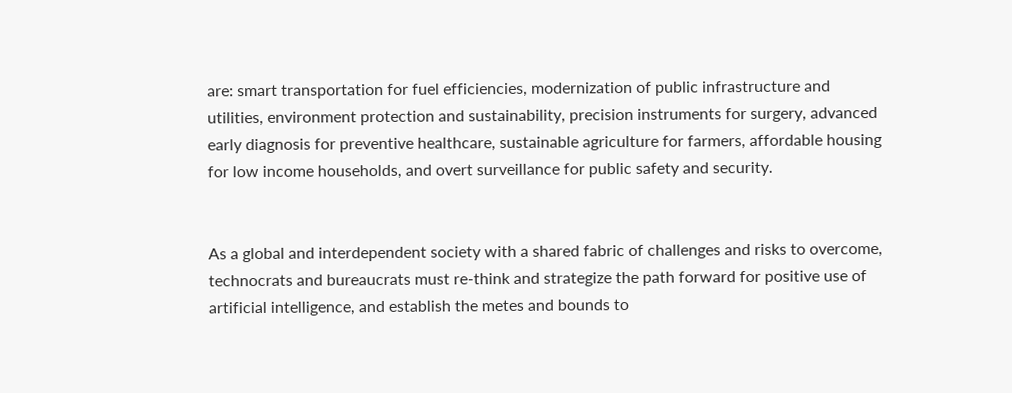are: smart transportation for fuel efficiencies, modernization of public infrastructure and utilities, environment protection and sustainability, precision instruments for surgery, advanced early diagnosis for preventive healthcare, sustainable agriculture for farmers, affordable housing for low income households, and overt surveillance for public safety and security.


As a global and interdependent society with a shared fabric of challenges and risks to overcome, technocrats and bureaucrats must re-think and strategize the path forward for positive use of artificial intelligence, and establish the metes and bounds to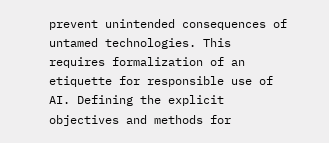prevent unintended consequences of untamed technologies. This requires formalization of an etiquette for responsible use of AI. Defining the explicit objectives and methods for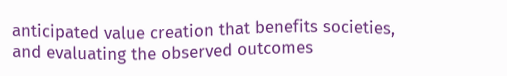anticipated value creation that benefits societies, and evaluating the observed outcomes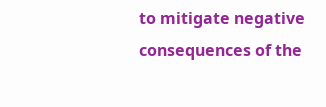to mitigate negative consequences of the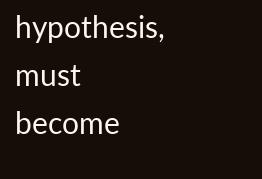hypothesis, must become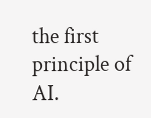the first principle of AI.